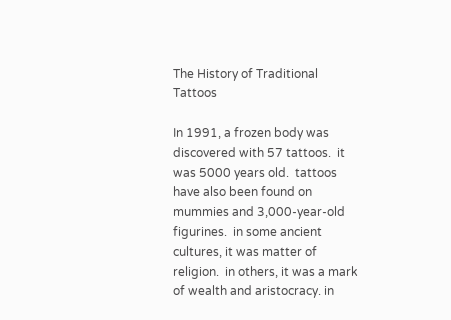The History of Traditional Tattoos

In 1991, a frozen body was discovered with 57 tattoos.  it was 5000 years old.  tattoos have also been found on mummies and 3,000-year-old figurines.  in some ancient cultures, it was matter of religion.  in others, it was a mark of wealth and aristocracy. in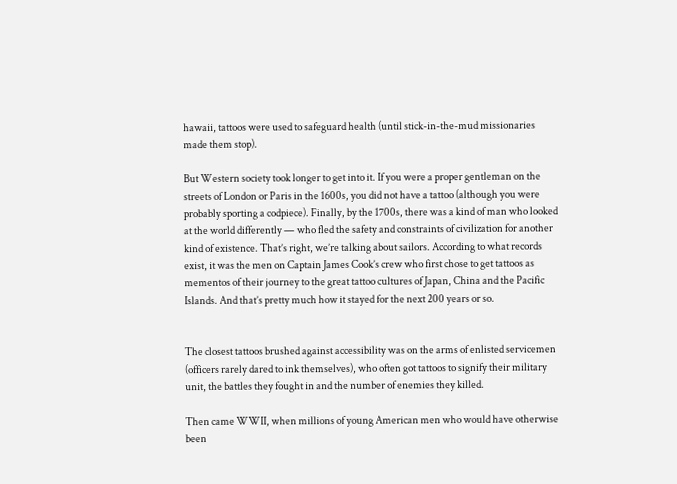hawaii, tattoos were used to safeguard health (until stick-in-the-mud missionaries made them stop).

But Western society took longer to get into it. If you were a proper gentleman on the streets of London or Paris in the 1600s, you did not have a tattoo (although you were probably sporting a codpiece). Finally, by the 1700s, there was a kind of man who looked at the world differently — who fled the safety and constraints of civilization for another kind of existence. That’s right, we’re talking about sailors. According to what records exist, it was the men on Captain James Cook’s crew who first chose to get tattoos as mementos of their journey to the great tattoo cultures of Japan, China and the Pacific Islands. And that’s pretty much how it stayed for the next 200 years or so.


The closest tattoos brushed against accessibility was on the arms of enlisted servicemen (officers rarely dared to ink themselves), who often got tattoos to signify their military unit, the battles they fought in and the number of enemies they killed.

Then came WWII, when millions of young American men who would have otherwise been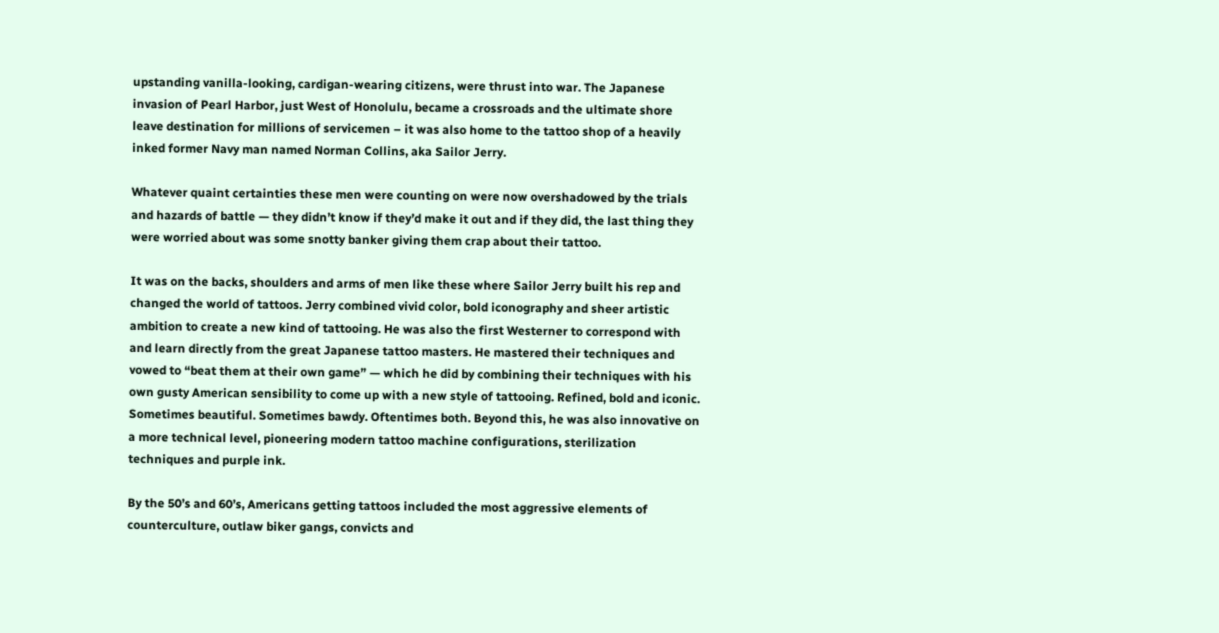upstanding vanilla-looking, cardigan-wearing citizens, were thrust into war. The Japanese invasion of Pearl Harbor, just West of Honolulu, became a crossroads and the ultimate shore leave destination for millions of servicemen – it was also home to the tattoo shop of a heavily inked former Navy man named Norman Collins, aka Sailor Jerry.

Whatever quaint certainties these men were counting on were now overshadowed by the trials and hazards of battle — they didn’t know if they’d make it out and if they did, the last thing they were worried about was some snotty banker giving them crap about their tattoo.

It was on the backs, shoulders and arms of men like these where Sailor Jerry built his rep and changed the world of tattoos. Jerry combined vivid color, bold iconography and sheer artistic ambition to create a new kind of tattooing. He was also the first Westerner to correspond with and learn directly from the great Japanese tattoo masters. He mastered their techniques and vowed to “beat them at their own game” — which he did by combining their techniques with his own gusty American sensibility to come up with a new style of tattooing. Refined, bold and iconic. Sometimes beautiful. Sometimes bawdy. Oftentimes both. Beyond this, he was also innovative on a more technical level, pioneering modern tattoo machine configurations, sterilization techniques and purple ink.

By the 50’s and 60’s, Americans getting tattoos included the most aggressive elements of counterculture, outlaw biker gangs, convicts and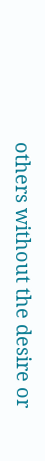others without the desire or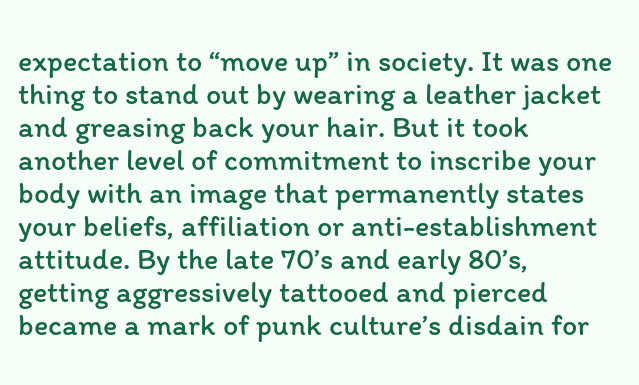expectation to “move up” in society. It was one thing to stand out by wearing a leather jacket and greasing back your hair. But it took another level of commitment to inscribe your body with an image that permanently states your beliefs, affiliation or anti-establishment attitude. By the late 70’s and early 80’s, getting aggressively tattooed and pierced became a mark of punk culture’s disdain for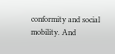conformity and social mobility. And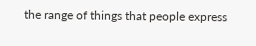the range of things that people express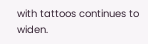with tattoos continues to widen.